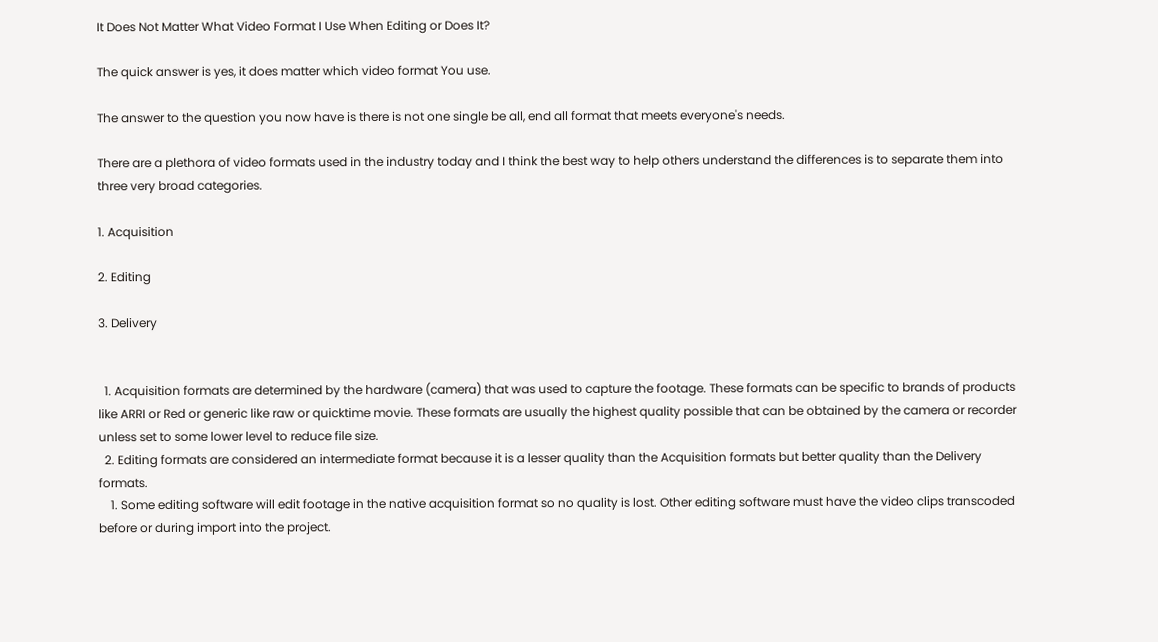It Does Not Matter What Video Format I Use When Editing or Does It?

The quick answer is yes, it does matter which video format You use.

The answer to the question you now have is there is not one single be all, end all format that meets everyone's needs.

There are a plethora of video formats used in the industry today and I think the best way to help others understand the differences is to separate them into three very broad categories.

1. Acquisition

2. Editing

3. Delivery


  1. Acquisition formats are determined by the hardware (camera) that was used to capture the footage. These formats can be specific to brands of products like ARRI or Red or generic like raw or quicktime movie. These formats are usually the highest quality possible that can be obtained by the camera or recorder unless set to some lower level to reduce file size.
  2. Editing formats are considered an intermediate format because it is a lesser quality than the Acquisition formats but better quality than the Delivery formats.
    1. Some editing software will edit footage in the native acquisition format so no quality is lost. Other editing software must have the video clips transcoded before or during import into the project.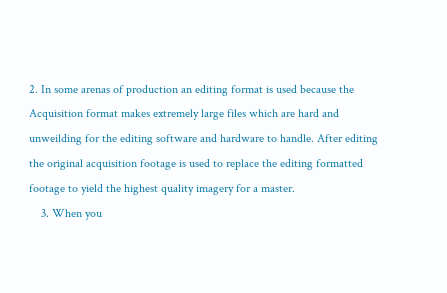2. In some arenas of production an editing format is used because the Acquisition format makes extremely large files which are hard and unweilding for the editing software and hardware to handle. After editing the original acquisition footage is used to replace the editing formatted footage to yield the highest quality imagery for a master.
    3. When you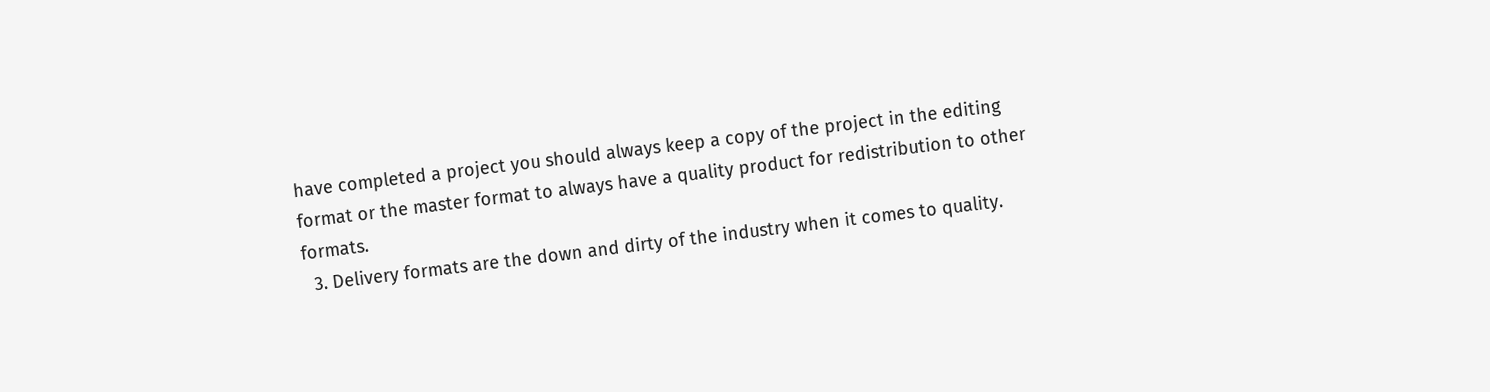have completed a project you should always keep a copy of the project in the editing format or the master format to always have a quality product for redistribution to other formats.
  3. Delivery formats are the down and dirty of the industry when it comes to quality.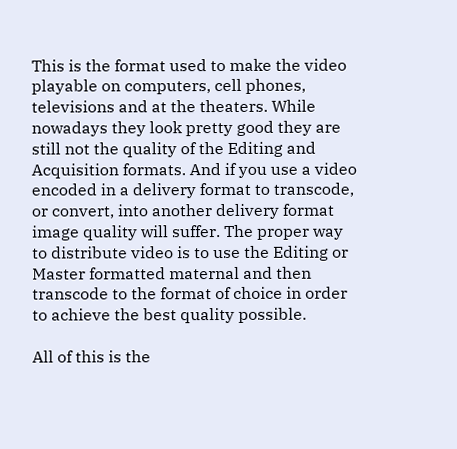This is the format used to make the video playable on computers, cell phones, televisions and at the theaters. While nowadays they look pretty good they are still not the quality of the Editing and Acquisition formats. And if you use a video encoded in a delivery format to transcode, or convert, into another delivery format image quality will suffer. The proper way to distribute video is to use the Editing or Master formatted maternal and then transcode to the format of choice in order to achieve the best quality possible.

All of this is the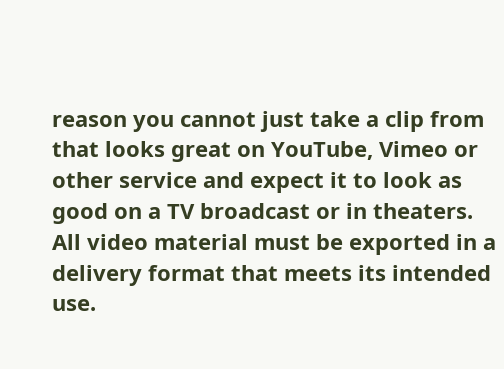reason you cannot just take a clip from that looks great on YouTube, Vimeo or other service and expect it to look as good on a TV broadcast or in theaters. All video material must be exported in a delivery format that meets its intended use.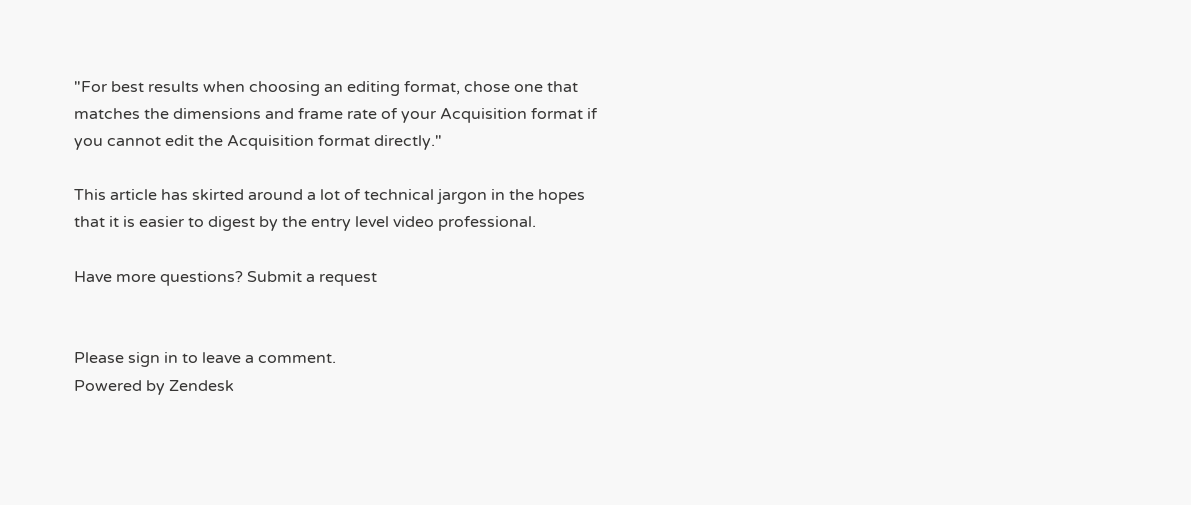"For best results when choosing an editing format, chose one that matches the dimensions and frame rate of your Acquisition format if you cannot edit the Acquisition format directly."

This article has skirted around a lot of technical jargon in the hopes that it is easier to digest by the entry level video professional.

Have more questions? Submit a request


Please sign in to leave a comment.
Powered by Zendesk